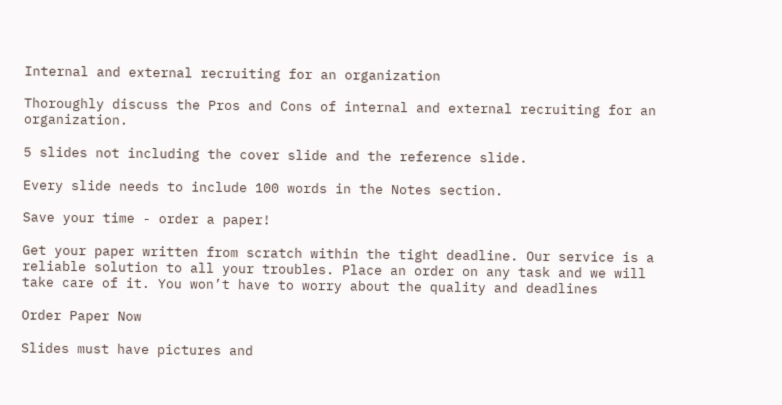Internal and external recruiting for an organization

Thoroughly discuss the Pros and Cons of internal and external recruiting for an organization.

5 slides not including the cover slide and the reference slide.

Every slide needs to include 100 words in the Notes section.

Save your time - order a paper!

Get your paper written from scratch within the tight deadline. Our service is a reliable solution to all your troubles. Place an order on any task and we will take care of it. You won’t have to worry about the quality and deadlines

Order Paper Now

Slides must have pictures and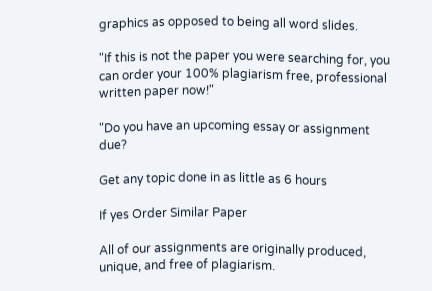graphics as opposed to being all word slides.

"If this is not the paper you were searching for, you can order your 100% plagiarism free, professional written paper now!"

"Do you have an upcoming essay or assignment due?

Get any topic done in as little as 6 hours

If yes Order Similar Paper

All of our assignments are originally produced, unique, and free of plagiarism.